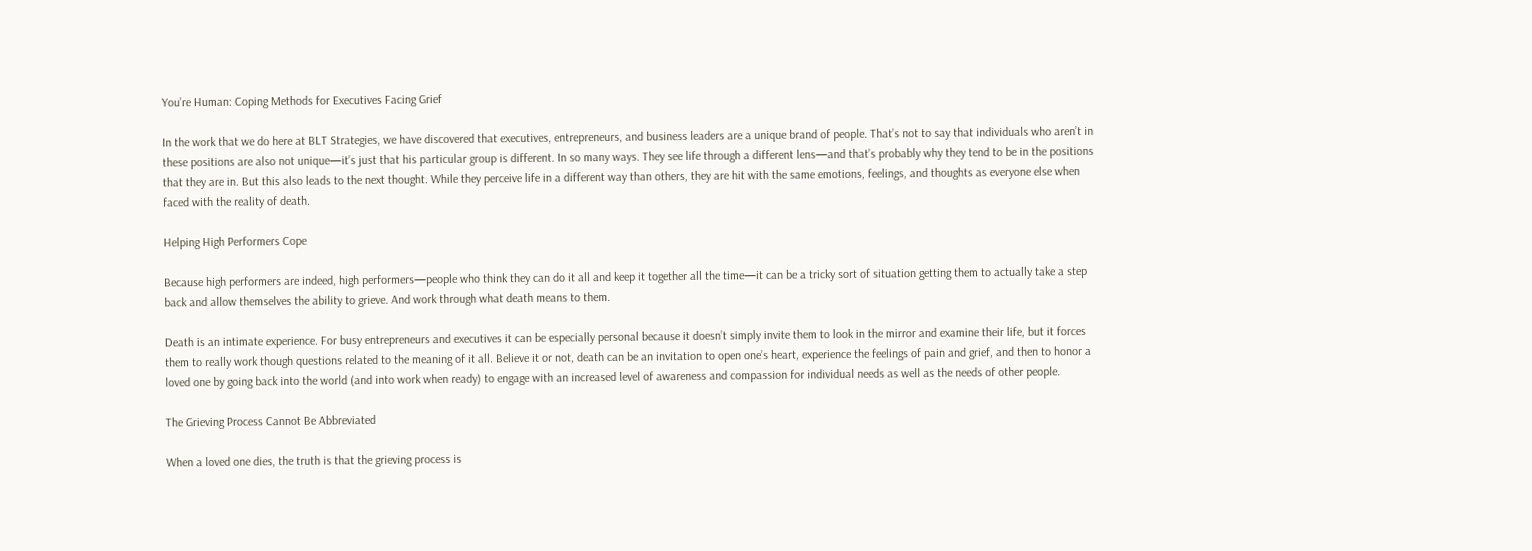You’re Human: Coping Methods for Executives Facing Grief

In the work that we do here at BLT Strategies, we have discovered that executives, entrepreneurs, and business leaders are a unique brand of people. That’s not to say that individuals who aren’t in these positions are also not unique—it’s just that his particular group is different. In so many ways. They see life through a different lens—and that’s probably why they tend to be in the positions that they are in. But this also leads to the next thought. While they perceive life in a different way than others, they are hit with the same emotions, feelings, and thoughts as everyone else when faced with the reality of death.

Helping High Performers Cope

Because high performers are indeed, high performers—people who think they can do it all and keep it together all the time—it can be a tricky sort of situation getting them to actually take a step back and allow themselves the ability to grieve. And work through what death means to them.

Death is an intimate experience. For busy entrepreneurs and executives it can be especially personal because it doesn’t simply invite them to look in the mirror and examine their life, but it forces them to really work though questions related to the meaning of it all. Believe it or not, death can be an invitation to open one’s heart, experience the feelings of pain and grief, and then to honor a loved one by going back into the world (and into work when ready) to engage with an increased level of awareness and compassion for individual needs as well as the needs of other people.

The Grieving Process Cannot Be Abbreviated

When a loved one dies, the truth is that the grieving process is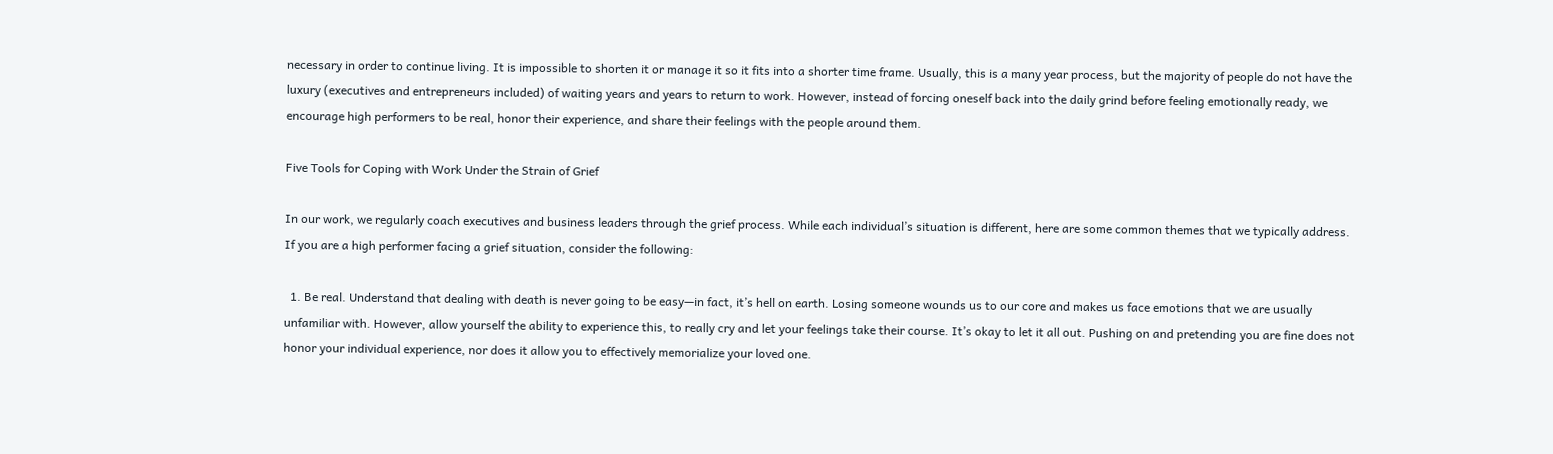necessary in order to continue living. It is impossible to shorten it or manage it so it fits into a shorter time frame. Usually, this is a many year process, but the majority of people do not have the luxury (executives and entrepreneurs included) of waiting years and years to return to work. However, instead of forcing oneself back into the daily grind before feeling emotionally ready, we encourage high performers to be real, honor their experience, and share their feelings with the people around them.

Five Tools for Coping with Work Under the Strain of Grief

In our work, we regularly coach executives and business leaders through the grief process. While each individual’s situation is different, here are some common themes that we typically address. If you are a high performer facing a grief situation, consider the following:

  1. Be real. Understand that dealing with death is never going to be easy—in fact, it’s hell on earth. Losing someone wounds us to our core and makes us face emotions that we are usually unfamiliar with. However, allow yourself the ability to experience this, to really cry and let your feelings take their course. It’s okay to let it all out. Pushing on and pretending you are fine does not honor your individual experience, nor does it allow you to effectively memorialize your loved one.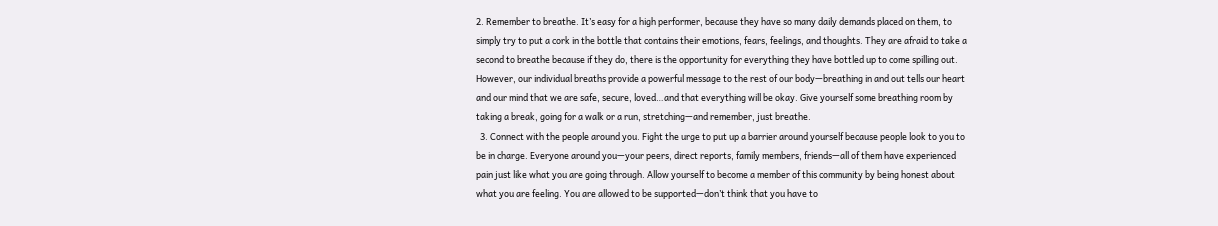2. Remember to breathe. It’s easy for a high performer, because they have so many daily demands placed on them, to simply try to put a cork in the bottle that contains their emotions, fears, feelings, and thoughts. They are afraid to take a second to breathe because if they do, there is the opportunity for everything they have bottled up to come spilling out. However, our individual breaths provide a powerful message to the rest of our body—breathing in and out tells our heart and our mind that we are safe, secure, loved…and that everything will be okay. Give yourself some breathing room by taking a break, going for a walk or a run, stretching—and remember, just breathe.
  3. Connect with the people around you. Fight the urge to put up a barrier around yourself because people look to you to be in charge. Everyone around you—your peers, direct reports, family members, friends—all of them have experienced pain just like what you are going through. Allow yourself to become a member of this community by being honest about what you are feeling. You are allowed to be supported—don’t think that you have to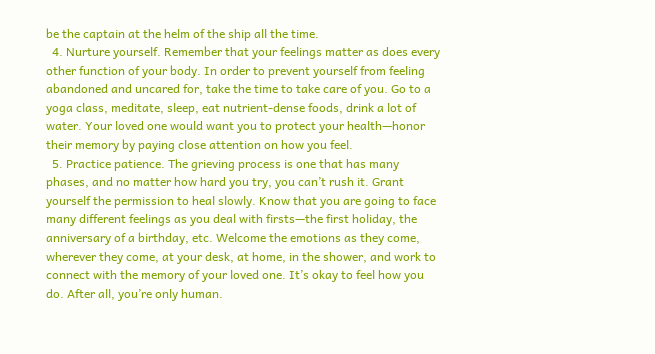be the captain at the helm of the ship all the time.
  4. Nurture yourself. Remember that your feelings matter as does every other function of your body. In order to prevent yourself from feeling abandoned and uncared for, take the time to take care of you. Go to a yoga class, meditate, sleep, eat nutrient-dense foods, drink a lot of water. Your loved one would want you to protect your health—honor their memory by paying close attention on how you feel.
  5. Practice patience. The grieving process is one that has many phases, and no matter how hard you try, you can’t rush it. Grant yourself the permission to heal slowly. Know that you are going to face many different feelings as you deal with firsts—the first holiday, the anniversary of a birthday, etc. Welcome the emotions as they come, wherever they come, at your desk, at home, in the shower, and work to connect with the memory of your loved one. It’s okay to feel how you do. After all, you’re only human.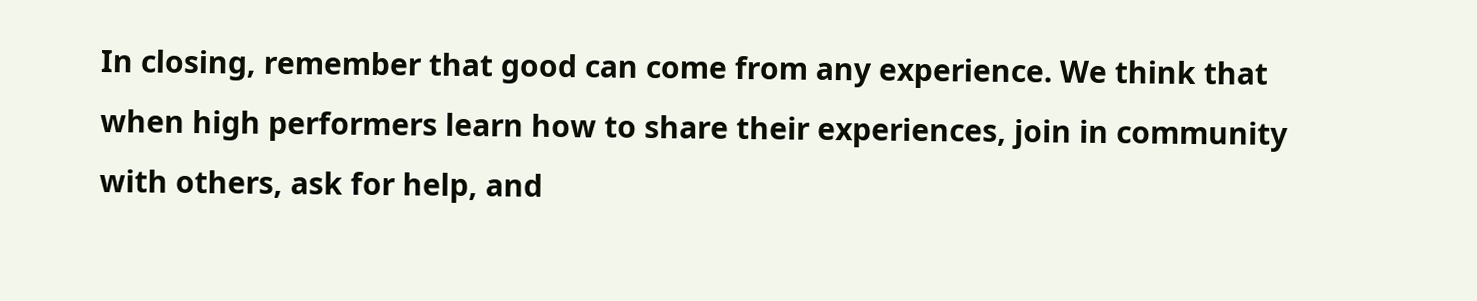In closing, remember that good can come from any experience. We think that when high performers learn how to share their experiences, join in community with others, ask for help, and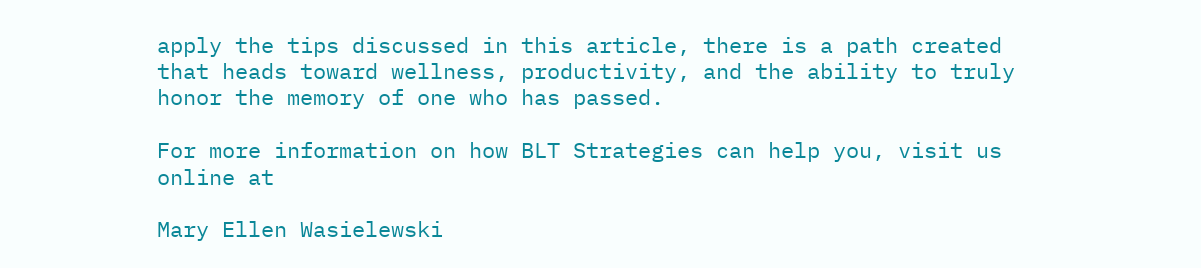apply the tips discussed in this article, there is a path created that heads toward wellness, productivity, and the ability to truly honor the memory of one who has passed.

For more information on how BLT Strategies can help you, visit us online at

Mary Ellen Wasielewski